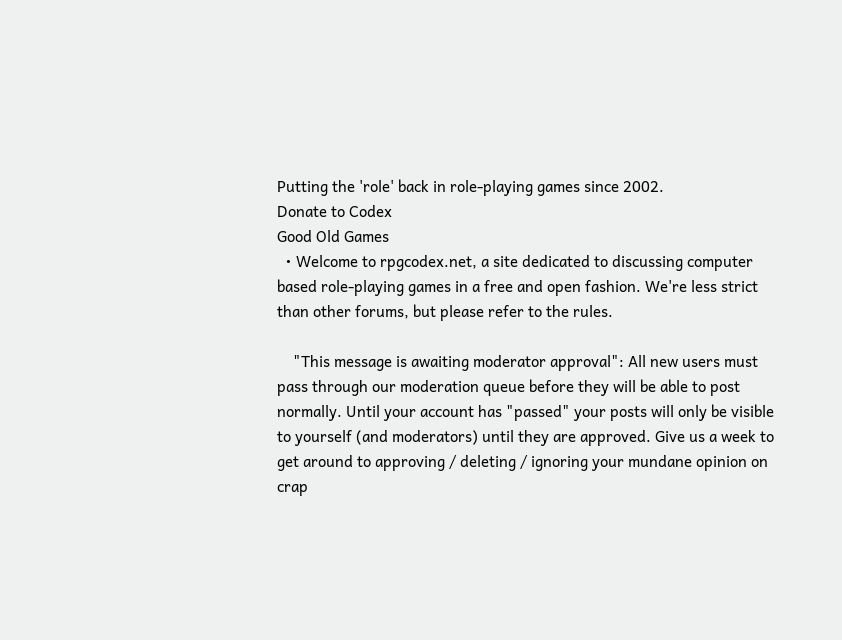Putting the 'role' back in role-playing games since 2002.
Donate to Codex
Good Old Games
  • Welcome to rpgcodex.net, a site dedicated to discussing computer based role-playing games in a free and open fashion. We're less strict than other forums, but please refer to the rules.

    "This message is awaiting moderator approval": All new users must pass through our moderation queue before they will be able to post normally. Until your account has "passed" your posts will only be visible to yourself (and moderators) until they are approved. Give us a week to get around to approving / deleting / ignoring your mundane opinion on crap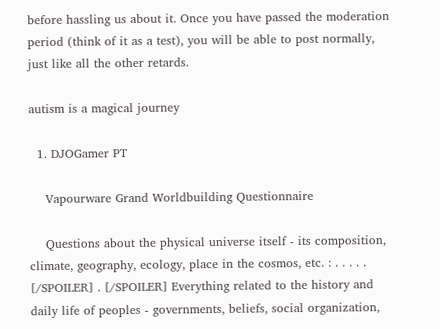before hassling us about it. Once you have passed the moderation period (think of it as a test), you will be able to post normally, just like all the other retards.

autism is a magical journey

  1. DJOGamer PT

    Vapourware Grand Worldbuilding Questionnaire

    Questions about the physical universe itself - its composition, climate, geography, ecology, place in the cosmos, etc. : . . . . . [/SPOILER] . [/SPOILER] Everything related to the history and daily life of peoples - governments, beliefs, social organization,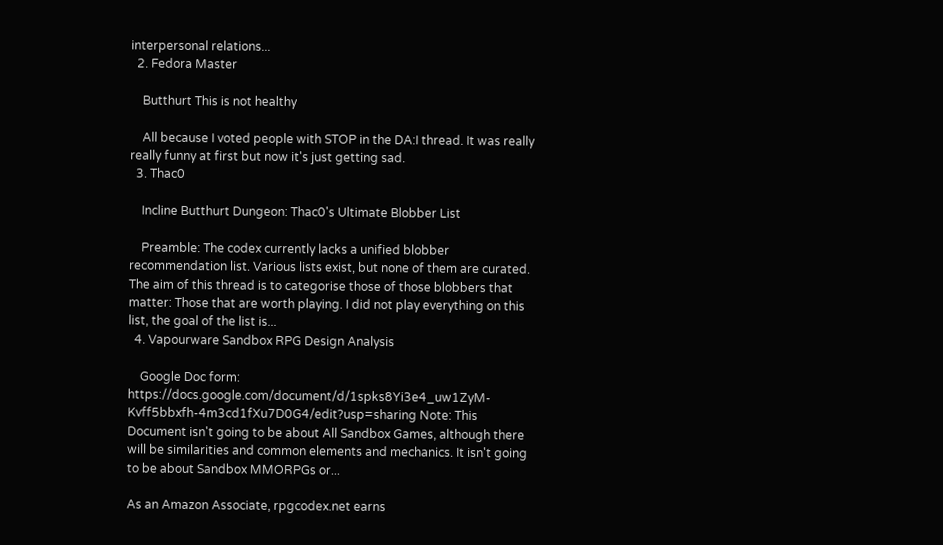interpersonal relations...
  2. Fedora Master

    Butthurt This is not healthy

    All because I voted people with STOP in the DA:I thread. It was really really funny at first but now it's just getting sad.
  3. Thac0

    Incline Butthurt Dungeon: Thac0's Ultimate Blobber List

    Preamble: The codex currently lacks a unified blobber recommendation list. Various lists exist, but none of them are curated. The aim of this thread is to categorise those of those blobbers that matter: Those that are worth playing. I did not play everything on this list, the goal of the list is...
  4. Vapourware Sandbox RPG Design Analysis

    Google Doc form: https://docs.google.com/document/d/1spks8Yi3e4_uw1ZyM-Kvff5bbxfh-4m3cd1fXu7D0G4/edit?usp=sharing Note: This Document isn't going to be about All Sandbox Games, although there will be similarities and common elements and mechanics. It isn't going to be about Sandbox MMORPGs or...

As an Amazon Associate, rpgcodex.net earns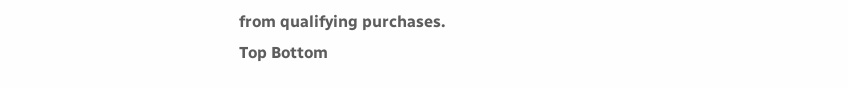from qualifying purchases.
Top Bottom